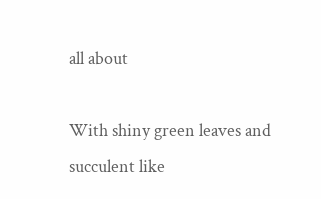all about

With shiny green leaves and succulent like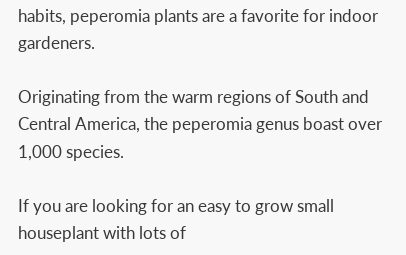habits, peperomia plants are a favorite for indoor gardeners.

Originating from the warm regions of South and Central America, the peperomia genus boast over 1,000 species.

If you are looking for an easy to grow small houseplant with lots of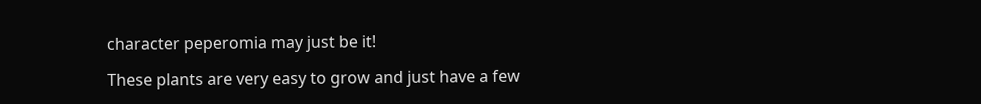character peperomia may just be it!

These plants are very easy to grow and just have a few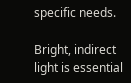specific needs.

Bright, indirect light is essential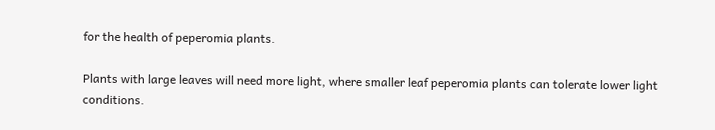for the health of peperomia plants.

Plants with large leaves will need more light, where smaller leaf peperomia plants can tolerate lower light conditions.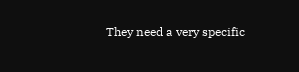They need a very specific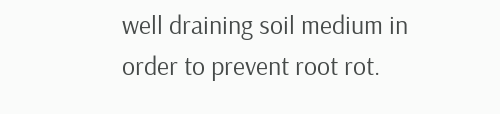well draining soil medium in order to prevent root rot.